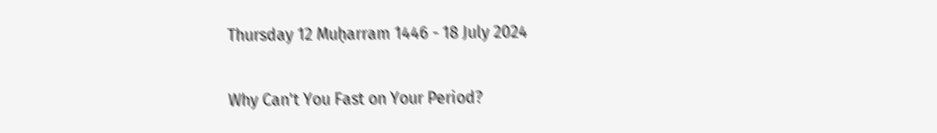Thursday 12 Muḥarram 1446 - 18 July 2024

Why Can't You Fast on Your Period?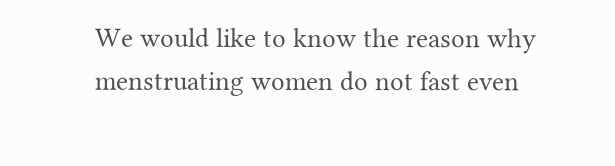We would like to know the reason why menstruating women do not fast even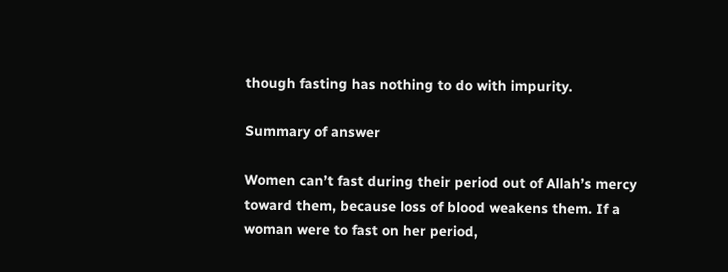though fasting has nothing to do with impurity.

Summary of answer

Women can’t fast during their period out of Allah’s mercy toward them, because loss of blood weakens them. If a woman were to fast on her period,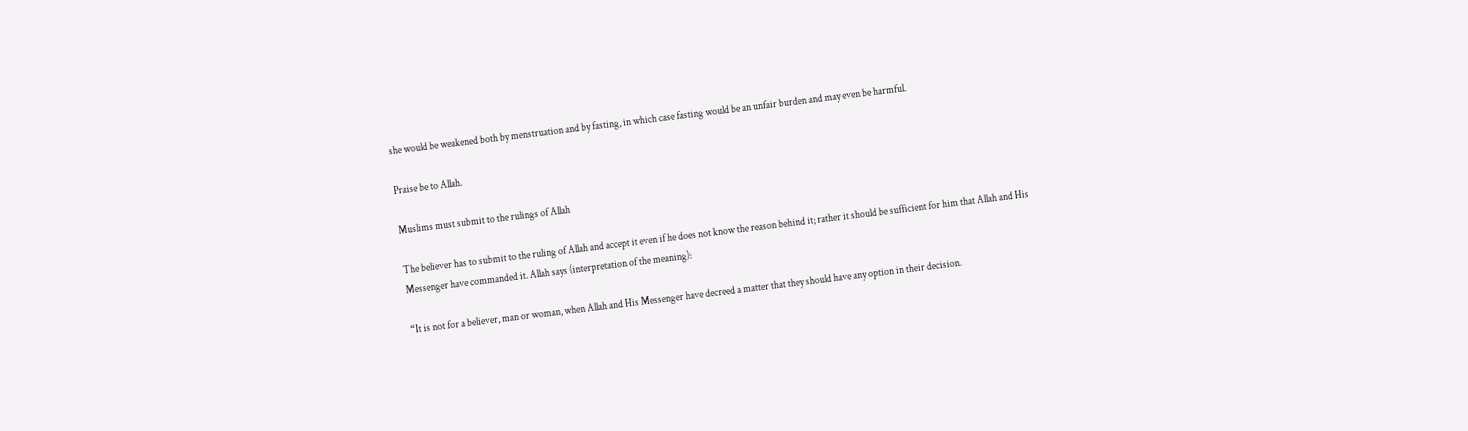she would be weakened both by menstruation and by fasting, in which case fasting would be an unfair burden and may even be harmful.

Praise be to Allah.

Muslims must submit to the rulings of Allah

The believer has to submit to the ruling of Allah and accept it even if he does not know the reason behind it; rather it should be sufficient for him that Allah and His Messenger have commanded it. Allah says (interpretation of the meaning):

“It is not for a believer, man or woman, when Allah and His Messenger have decreed a matter that they should have any option in their decision.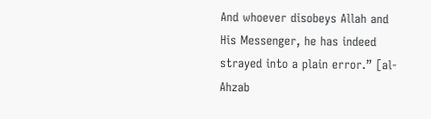And whoever disobeys Allah and His Messenger, he has indeed strayed into a plain error.” [al-Ahzab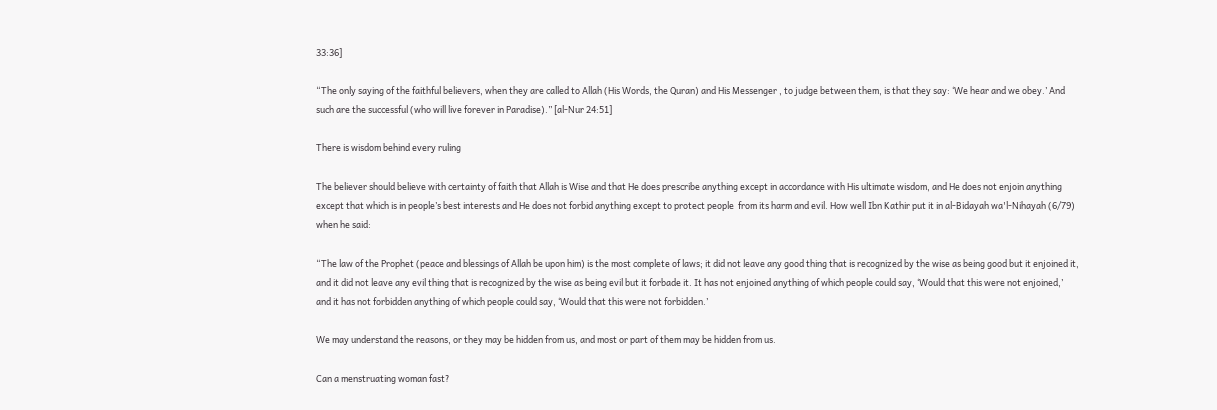33:36]

“The only saying of the faithful believers, when they are called to Allah (His Words, the Quran) and His Messenger , to judge between them, is that they say: ‘We hear and we obey.’ And such are the successful (who will live forever in Paradise).” [al-Nur 24:51]

There is wisdom behind every ruling

The believer should believe with certainty of faith that Allah is Wise and that He does prescribe anything except in accordance with His ultimate wisdom, and He does not enjoin anything except that which is in people’s best interests and He does not forbid anything except to protect people  from its harm and evil. How well Ibn Kathir put it in al-Bidayah wa'l-Nihayah (6/79) when he said:

“The law of the Prophet (peace and blessings of Allah be upon him) is the most complete of laws; it did not leave any good thing that is recognized by the wise as being good but it enjoined it, and it did not leave any evil thing that is recognized by the wise as being evil but it forbade it. It has not enjoined anything of which people could say, ‘Would that this were not enjoined,’ and it has not forbidden anything of which people could say, ‘Would that this were not forbidden.’

We may understand the reasons, or they may be hidden from us, and most or part of them may be hidden from us.

Can a menstruating woman fast?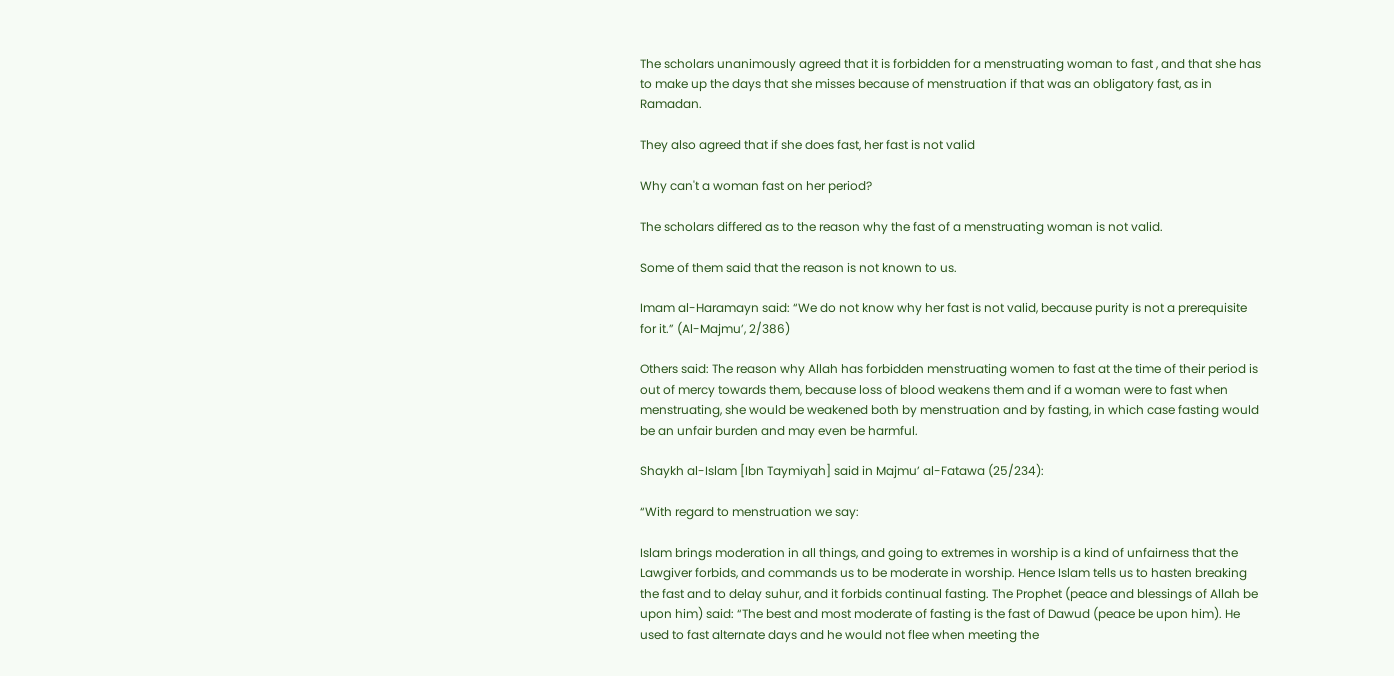The scholars unanimously agreed that it is forbidden for a menstruating woman to fast , and that she has to make up the days that she misses because of menstruation if that was an obligatory fast, as in Ramadan.

They also agreed that if she does fast, her fast is not valid

Why can't a woman fast on her period?

The scholars differed as to the reason why the fast of a menstruating woman is not valid.

Some of them said that the reason is not known to us.

Imam al-Haramayn said: “We do not know why her fast is not valid, because purity is not a prerequisite for it.” (Al-Majmu’, 2/386)

Others said: The reason why Allah has forbidden menstruating women to fast at the time of their period is out of mercy towards them, because loss of blood weakens them and if a woman were to fast when menstruating, she would be weakened both by menstruation and by fasting, in which case fasting would be an unfair burden and may even be harmful.

Shaykh al-Islam [Ibn Taymiyah] said in Majmu’ al-Fatawa (25/234):

“With regard to menstruation we say:

Islam brings moderation in all things, and going to extremes in worship is a kind of unfairness that the Lawgiver forbids, and commands us to be moderate in worship. Hence Islam tells us to hasten breaking the fast and to delay suhur, and it forbids continual fasting. The Prophet (peace and blessings of Allah be upon him) said: “The best and most moderate of fasting is the fast of Dawud (peace be upon him). He used to fast alternate days and he would not flee when meeting the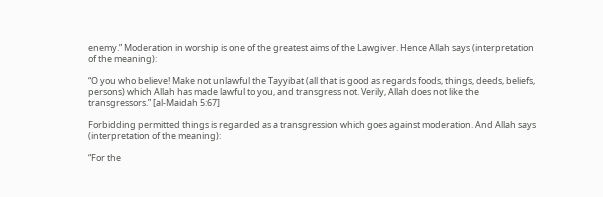enemy.” Moderation in worship is one of the greatest aims of the Lawgiver. Hence Allah says (interpretation of the meaning):

“O you who believe! Make not unlawful the Tayyibat (all that is good as regards foods, things, deeds, beliefs, persons) which Allah has made lawful to you, and transgress not. Verily, Allah does not like the transgressors.” [al-Maidah 5:67]

Forbidding permitted things is regarded as a transgression which goes against moderation. And Allah says (interpretation of the meaning):

“For the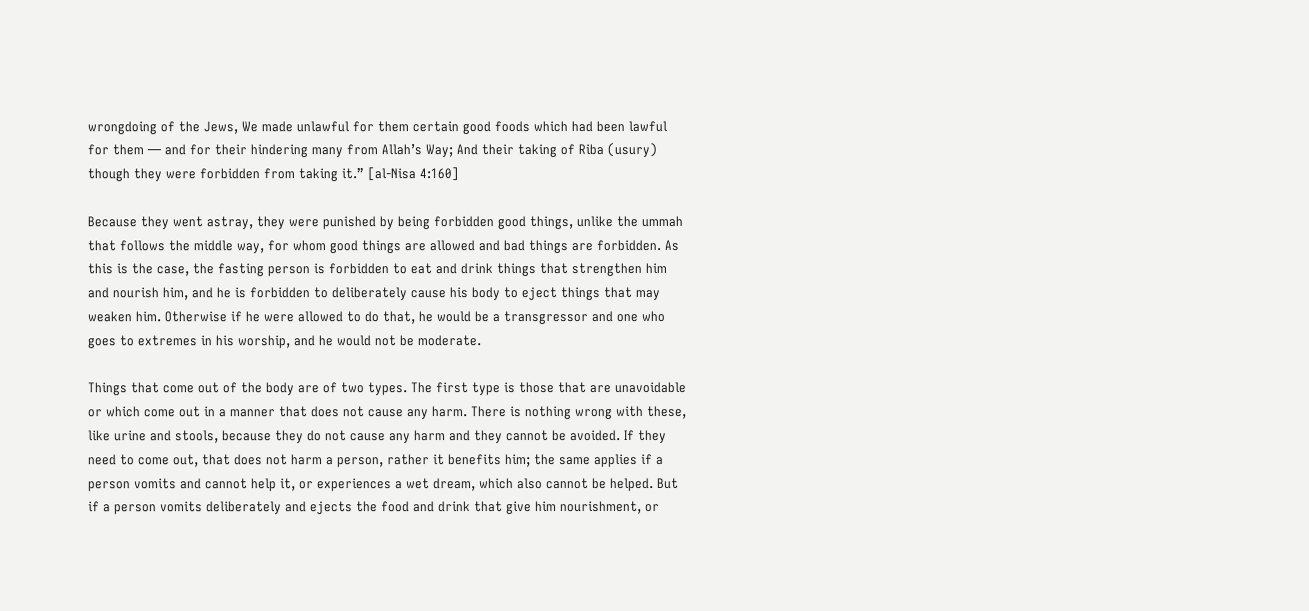wrongdoing of the Jews, We made unlawful for them certain good foods which had been lawful for them — and for their hindering many from Allah’s Way; And their taking of Riba (usury) though they were forbidden from taking it.” [al-Nisa 4:160]

Because they went astray, they were punished by being forbidden good things, unlike the ummah that follows the middle way, for whom good things are allowed and bad things are forbidden. As this is the case, the fasting person is forbidden to eat and drink things that strengthen him and nourish him, and he is forbidden to deliberately cause his body to eject things that may weaken him. Otherwise if he were allowed to do that, he would be a transgressor and one who goes to extremes in his worship, and he would not be moderate.

Things that come out of the body are of two types. The first type is those that are unavoidable or which come out in a manner that does not cause any harm. There is nothing wrong with these, like urine and stools, because they do not cause any harm and they cannot be avoided. If they need to come out, that does not harm a person, rather it benefits him; the same applies if a person vomits and cannot help it, or experiences a wet dream, which also cannot be helped. But if a person vomits deliberately and ejects the food and drink that give him nourishment, or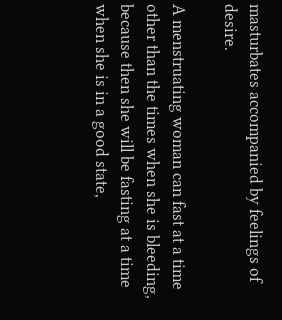masturbates accompanied by feelings of desire.

A menstruating woman can fast at a time other than the times when she is bleeding, because then she will be fasting at a time when she is in a good state,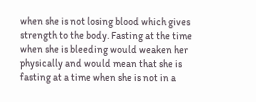when she is not losing blood which gives strength to the body. Fasting at the time when she is bleeding would weaken her physically and would mean that she is fasting at a time when she is not in a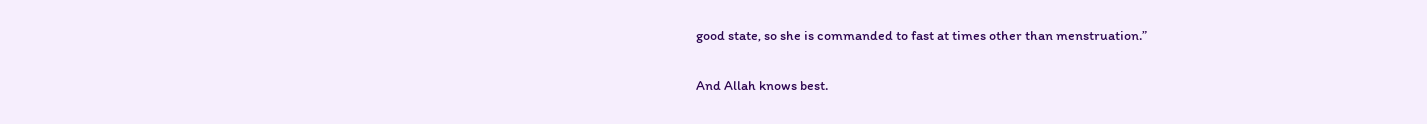good state, so she is commanded to fast at times other than menstruation.”

And Allah knows best.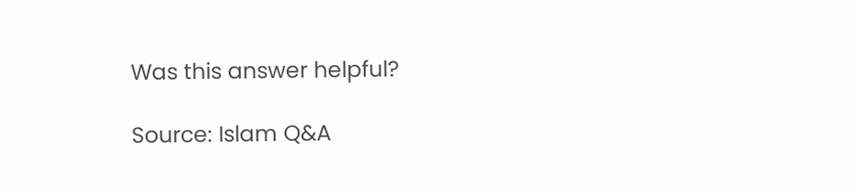Was this answer helpful?

Source: Islam Q&A